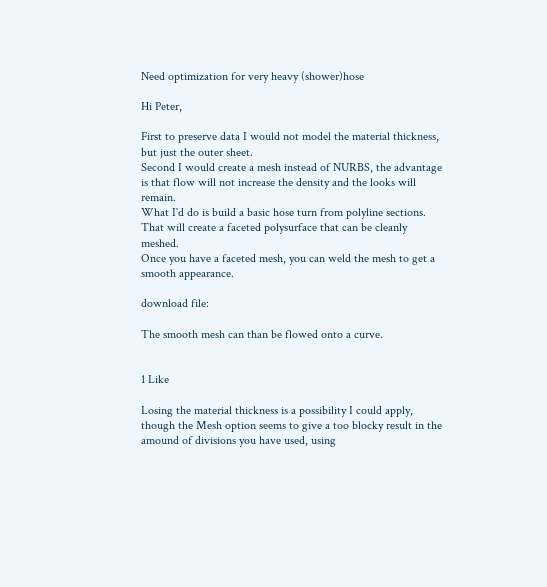Need optimization for very heavy (shower)hose

Hi Peter,

First to preserve data I would not model the material thickness, but just the outer sheet.
Second I would create a mesh instead of NURBS, the advantage is that flow will not increase the density and the looks will remain.
What I`d do is build a basic hose turn from polyline sections.
That will create a faceted polysurface that can be cleanly meshed.
Once you have a faceted mesh, you can weld the mesh to get a smooth appearance.

download file:

The smooth mesh can than be flowed onto a curve.


1 Like

Losing the material thickness is a possibility I could apply, though the Mesh option seems to give a too blocky result in the amound of divisions you have used, using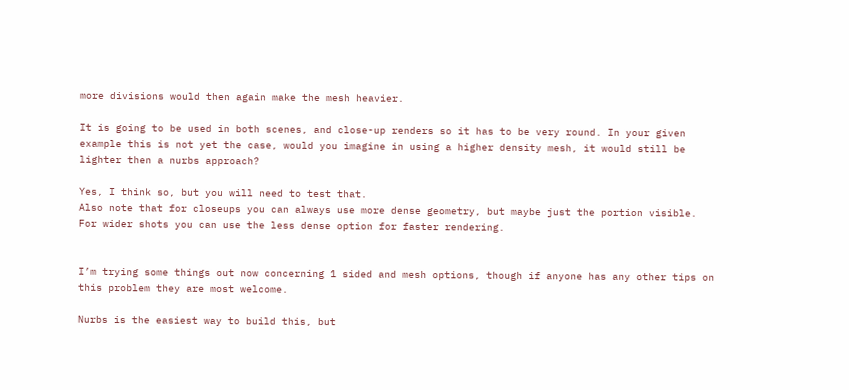more divisions would then again make the mesh heavier.

It is going to be used in both scenes, and close-up renders so it has to be very round. In your given example this is not yet the case, would you imagine in using a higher density mesh, it would still be lighter then a nurbs approach?

Yes, I think so, but you will need to test that.
Also note that for closeups you can always use more dense geometry, but maybe just the portion visible.
For wider shots you can use the less dense option for faster rendering.


I’m trying some things out now concerning 1 sided and mesh options, though if anyone has any other tips on this problem they are most welcome.

Nurbs is the easiest way to build this, but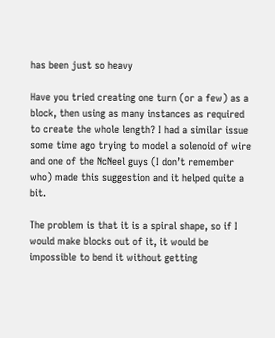has been just so heavy

Have you tried creating one turn (or a few) as a block, then using as many instances as required to create the whole length? I had a similar issue some time ago trying to model a solenoid of wire and one of the NcNeel guys (I don’t remember who) made this suggestion and it helped quite a bit.

The problem is that it is a spiral shape, so if I would make blocks out of it, it would be impossible to bend it without getting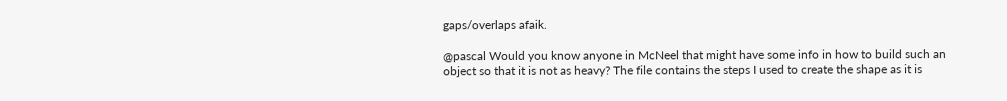gaps/overlaps afaik.

@pascal Would you know anyone in McNeel that might have some info in how to build such an object so that it is not as heavy? The file contains the steps I used to create the shape as it is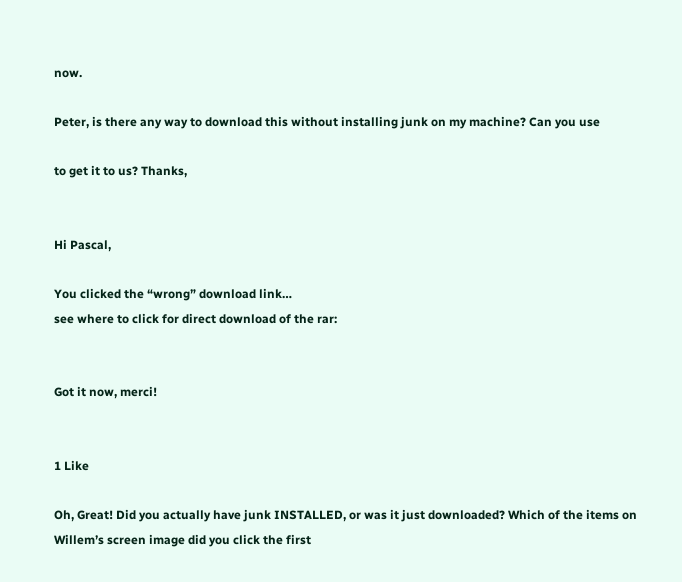now.

Peter, is there any way to download this without installing junk on my machine? Can you use

to get it to us? Thanks,


Hi Pascal,

You clicked the “wrong” download link…
see where to click for direct download of the rar:


Got it now, merci!


1 Like

Oh, Great! Did you actually have junk INSTALLED, or was it just downloaded? Which of the items on Willem’s screen image did you click the first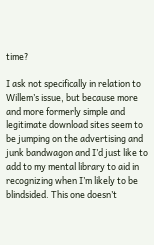time?

I ask not specifically in relation to Willem’s issue, but because more and more formerly simple and legitimate download sites seem to be jumping on the advertising and junk bandwagon and I’d just like to add to my mental library to aid in recognizing when I’m likely to be blindsided. This one doesn’t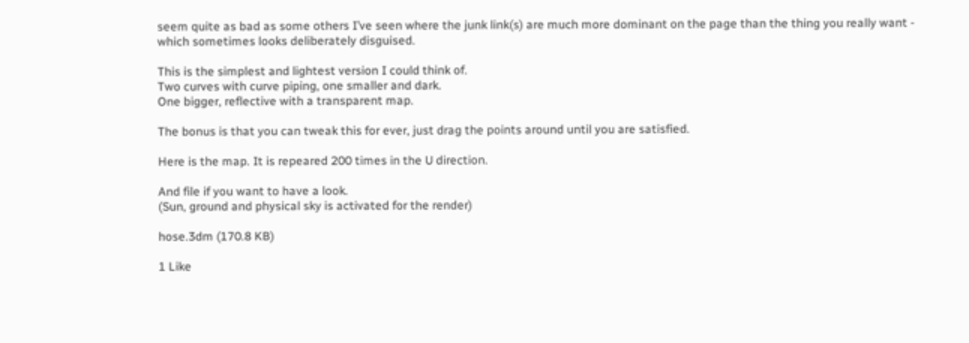seem quite as bad as some others I’ve seen where the junk link(s) are much more dominant on the page than the thing you really want - which sometimes looks deliberately disguised.

This is the simplest and lightest version I could think of.
Two curves with curve piping, one smaller and dark.
One bigger, reflective with a transparent map.

The bonus is that you can tweak this for ever, just drag the points around until you are satisfied.

Here is the map. It is repeared 200 times in the U direction.

And file if you want to have a look.
(Sun, ground and physical sky is activated for the render)

hose.3dm (170.8 KB)

1 Like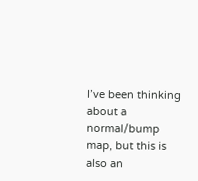I’ve been thinking about a normal/bump map, but this is also an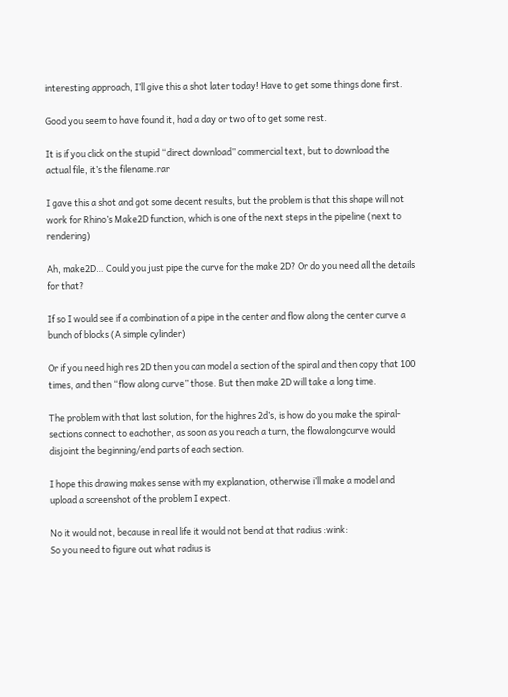interesting approach, I’ll give this a shot later today! Have to get some things done first.

Good you seem to have found it, had a day or two of to get some rest.

It is if you click on the stupid “direct download” commercial text, but to download the actual file, it’s the filename.rar

I gave this a shot and got some decent results, but the problem is that this shape will not work for Rhino’s Make2D function, which is one of the next steps in the pipeline (next to rendering)

Ah, make2D… Could you just pipe the curve for the make 2D? Or do you need all the details for that?

If so I would see if a combination of a pipe in the center and flow along the center curve a bunch of blocks (A simple cylinder)

Or if you need high res 2D then you can model a section of the spiral and then copy that 100 times, and then “flow along curve” those. But then make 2D will take a long time.

The problem with that last solution, for the highres 2d’s, is how do you make the spiral-sections connect to eachother, as soon as you reach a turn, the flowalongcurve would disjoint the beginning/end parts of each section.

I hope this drawing makes sense with my explanation, otherwise i’ll make a model and upload a screenshot of the problem I expect.

No it would not, because in real life it would not bend at that radius :wink:
So you need to figure out what radius is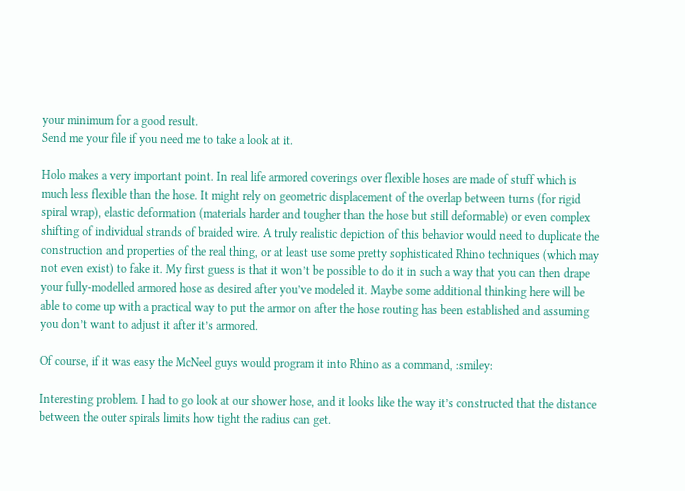your minimum for a good result.
Send me your file if you need me to take a look at it.

Holo makes a very important point. In real life armored coverings over flexible hoses are made of stuff which is much less flexible than the hose. It might rely on geometric displacement of the overlap between turns (for rigid spiral wrap), elastic deformation (materials harder and tougher than the hose but still deformable) or even complex shifting of individual strands of braided wire. A truly realistic depiction of this behavior would need to duplicate the construction and properties of the real thing, or at least use some pretty sophisticated Rhino techniques (which may not even exist) to fake it. My first guess is that it won’t be possible to do it in such a way that you can then drape your fully-modelled armored hose as desired after you’ve modeled it. Maybe some additional thinking here will be able to come up with a practical way to put the armor on after the hose routing has been established and assuming you don’t want to adjust it after it’s armored.

Of course, if it was easy the McNeel guys would program it into Rhino as a command, :smiley:

Interesting problem. I had to go look at our shower hose, and it looks like the way it’s constructed that the distance between the outer spirals limits how tight the radius can get.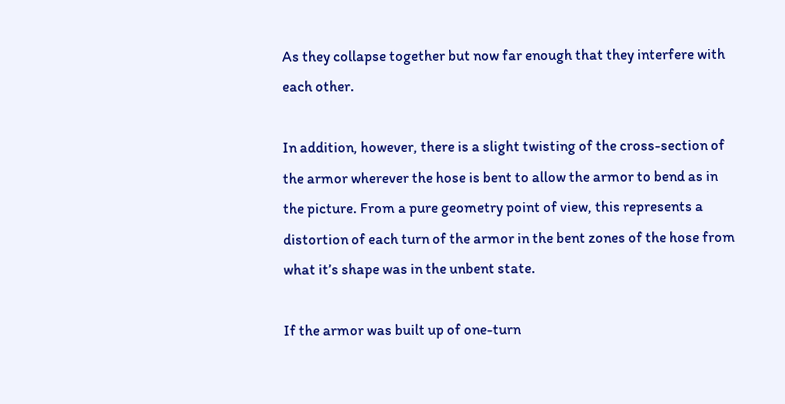As they collapse together but now far enough that they interfere with each other.

In addition, however, there is a slight twisting of the cross-section of the armor wherever the hose is bent to allow the armor to bend as in the picture. From a pure geometry point of view, this represents a distortion of each turn of the armor in the bent zones of the hose from what it’s shape was in the unbent state.

If the armor was built up of one-turn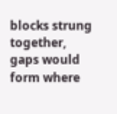blocks strung together, gaps would form where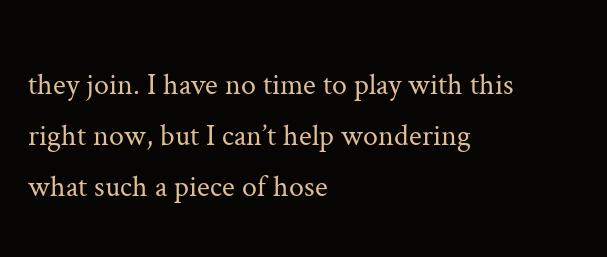they join. I have no time to play with this right now, but I can’t help wondering what such a piece of hose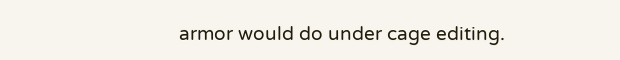armor would do under cage editing.